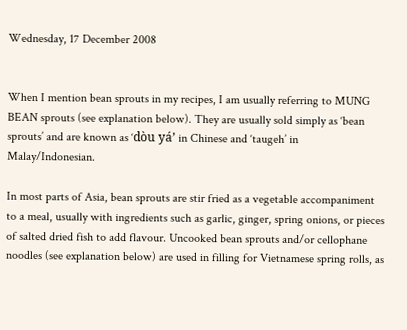Wednesday, 17 December 2008


When I mention bean sprouts in my recipes, I am usually referring to MUNG BEAN sprouts (see explanation below). They are usually sold simply as ‘bean sprouts’ and are known as ‘dòu yá’ in Chinese and ‘taugeh’ in Malay/Indonesian.

In most parts of Asia, bean sprouts are stir fried as a vegetable accompaniment to a meal, usually with ingredients such as garlic, ginger, spring onions, or pieces of salted dried fish to add flavour. Uncooked bean sprouts and/or cellophane noodles (see explanation below) are used in filling for Vietnamese spring rolls, as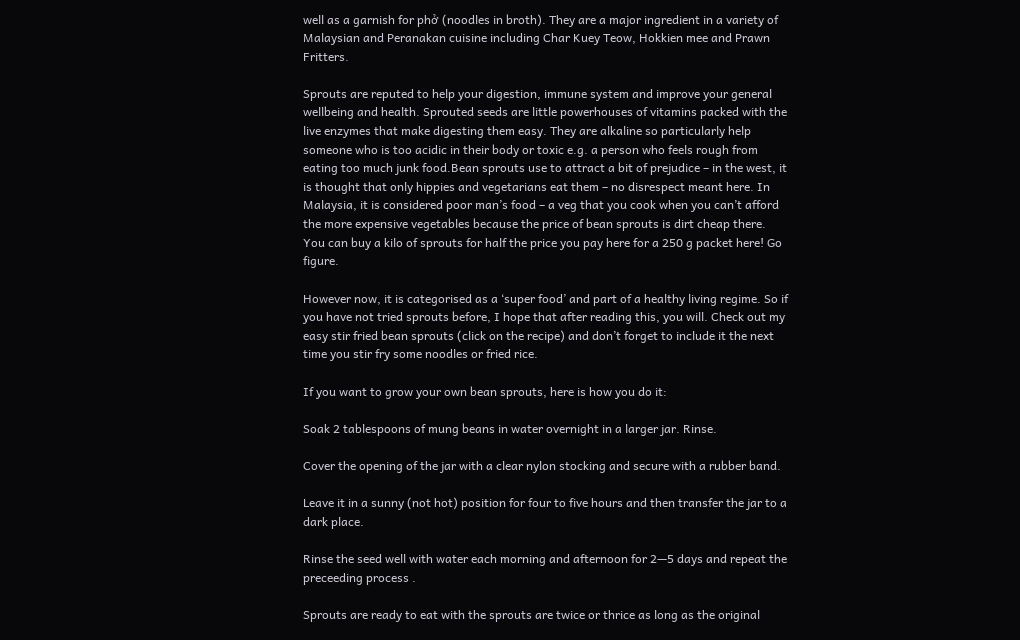well as a garnish for phở (noodles in broth). They are a major ingredient in a variety of Malaysian and Peranakan cuisine including Char Kuey Teow, Hokkien mee and Prawn Fritters.

Sprouts are reputed to help your digestion, immune system and improve your general wellbeing and health. Sprouted seeds are little powerhouses of vitamins packed with the live enzymes that make digesting them easy. They are alkaline so particularly help someone who is too acidic in their body or toxic e.g. a person who feels rough from eating too much junk food.Bean sprouts use to attract a bit of prejudice – in the west, it is thought that only hippies and vegetarians eat them – no disrespect meant here. In Malaysia, it is considered poor man’s food – a veg that you cook when you can’t afford the more expensive vegetables because the price of bean sprouts is dirt cheap there. You can buy a kilo of sprouts for half the price you pay here for a 250 g packet here! Go figure.

However now, it is categorised as a ‘super food’ and part of a healthy living regime. So if you have not tried sprouts before, I hope that after reading this, you will. Check out my easy stir fried bean sprouts (click on the recipe) and don’t forget to include it the next time you stir fry some noodles or fried rice.

If you want to grow your own bean sprouts, here is how you do it:

Soak 2 tablespoons of mung beans in water overnight in a larger jar. Rinse.

Cover the opening of the jar with a clear nylon stocking and secure with a rubber band.

Leave it in a sunny (not hot) position for four to five hours and then transfer the jar to a dark place.

Rinse the seed well with water each morning and afternoon for 2—5 days and repeat the preceeding process .

Sprouts are ready to eat with the sprouts are twice or thrice as long as the original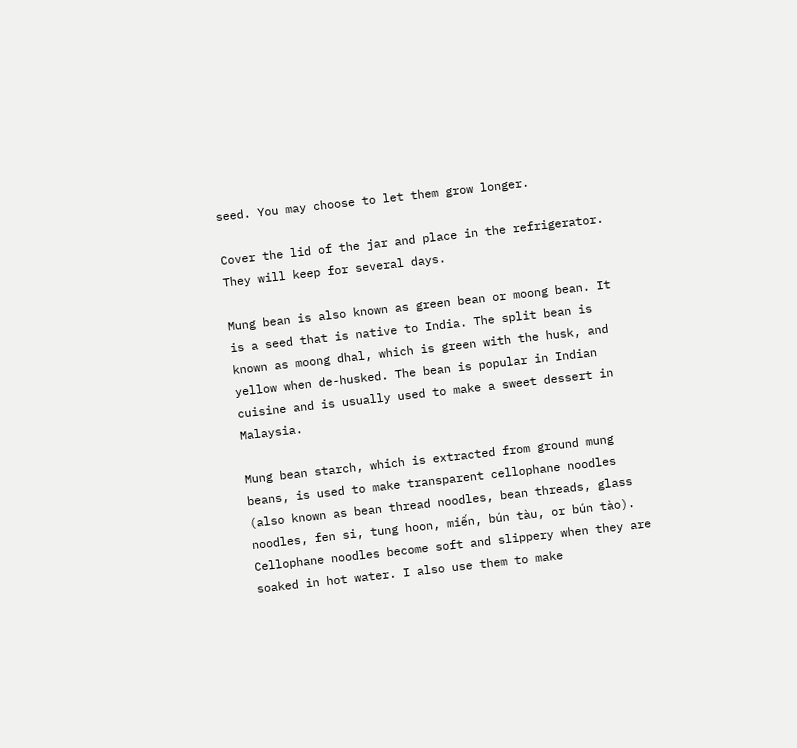seed. You may choose to let them grow longer.

Cover the lid of the jar and place in the refrigerator. They will keep for several days.

Mung bean is also known as green bean or moong bean. It is a seed that is native to India. The split bean is known as moong dhal, which is green with the husk, and yellow when de-husked. The bean is popular in Indian cuisine and is usually used to make a sweet dessert in Malaysia.

Mung bean starch, which is extracted from ground mung beans, is used to make transparent cellophane noodles (also known as bean thread noodles, bean threads, glass noodles, fen si, tung hoon, miến, bún tàu, or bún tào). Cellophane noodles become soft and slippery when they are soaked in hot water. I also use them to make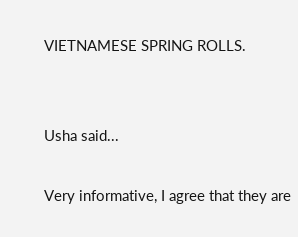VIETNAMESE SPRING ROLLS.


Usha said...

Very informative, I agree that they are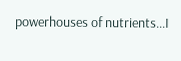powerhouses of nutrients...I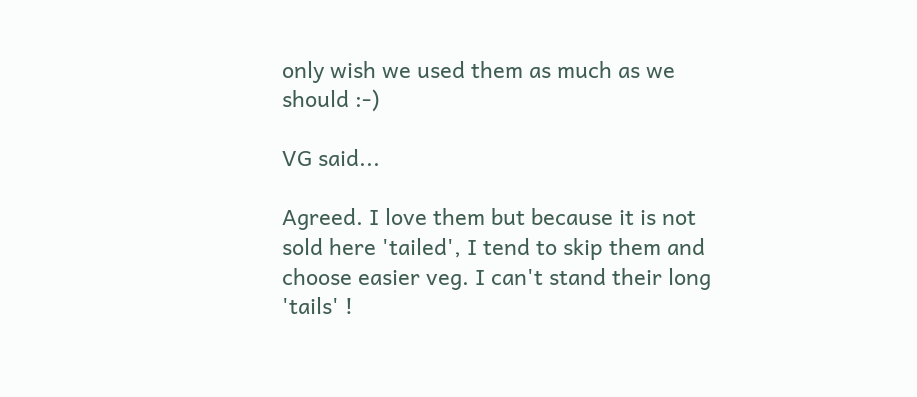only wish we used them as much as we should :-)

VG said...

Agreed. I love them but because it is not sold here 'tailed', I tend to skip them and choose easier veg. I can't stand their long 'tails' !